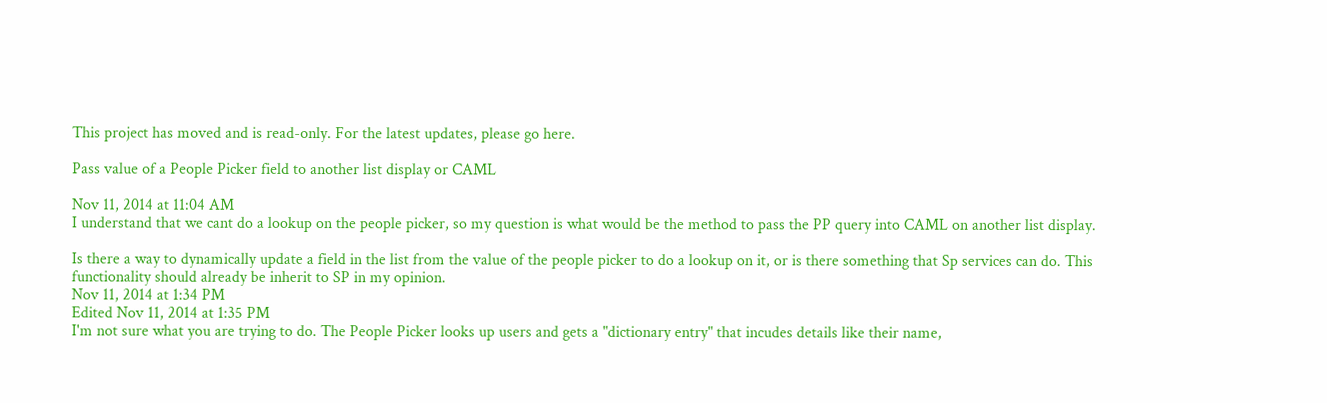This project has moved and is read-only. For the latest updates, please go here.

Pass value of a People Picker field to another list display or CAML

Nov 11, 2014 at 11:04 AM
I understand that we cant do a lookup on the people picker, so my question is what would be the method to pass the PP query into CAML on another list display.

Is there a way to dynamically update a field in the list from the value of the people picker to do a lookup on it, or is there something that Sp services can do. This functionality should already be inherit to SP in my opinion.
Nov 11, 2014 at 1:34 PM
Edited Nov 11, 2014 at 1:35 PM
I'm not sure what you are trying to do. The People Picker looks up users and gets a "dictionary entry" that incudes details like their name,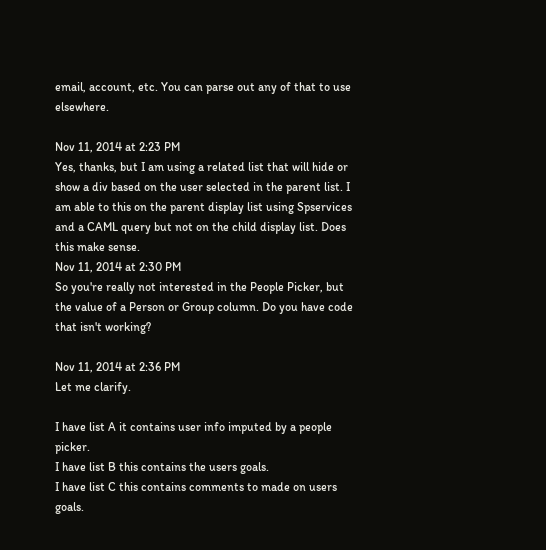email, account, etc. You can parse out any of that to use elsewhere.

Nov 11, 2014 at 2:23 PM
Yes, thanks, but I am using a related list that will hide or show a div based on the user selected in the parent list. I am able to this on the parent display list using Spservices and a CAML query but not on the child display list. Does this make sense.
Nov 11, 2014 at 2:30 PM
So you're really not interested in the People Picker, but the value of a Person or Group column. Do you have code that isn't working?

Nov 11, 2014 at 2:36 PM
Let me clarify.

I have list A it contains user info imputed by a people picker.
I have list B this contains the users goals.
I have list C this contains comments to made on users goals.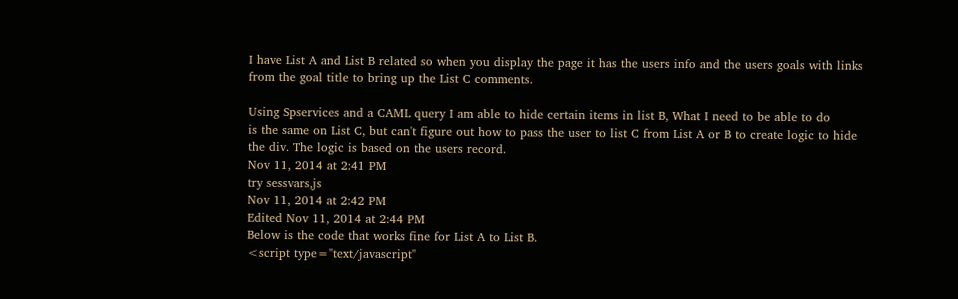I have List A and List B related so when you display the page it has the users info and the users goals with links
from the goal title to bring up the List C comments.

Using Spservices and a CAML query I am able to hide certain items in list B, What I need to be able to do
is the same on List C, but can't figure out how to pass the user to list C from List A or B to create logic to hide
the div. The logic is based on the users record.
Nov 11, 2014 at 2:41 PM
try sessvars,js
Nov 11, 2014 at 2:42 PM
Edited Nov 11, 2014 at 2:44 PM
Below is the code that works fine for List A to List B.
<script type="text/javascript"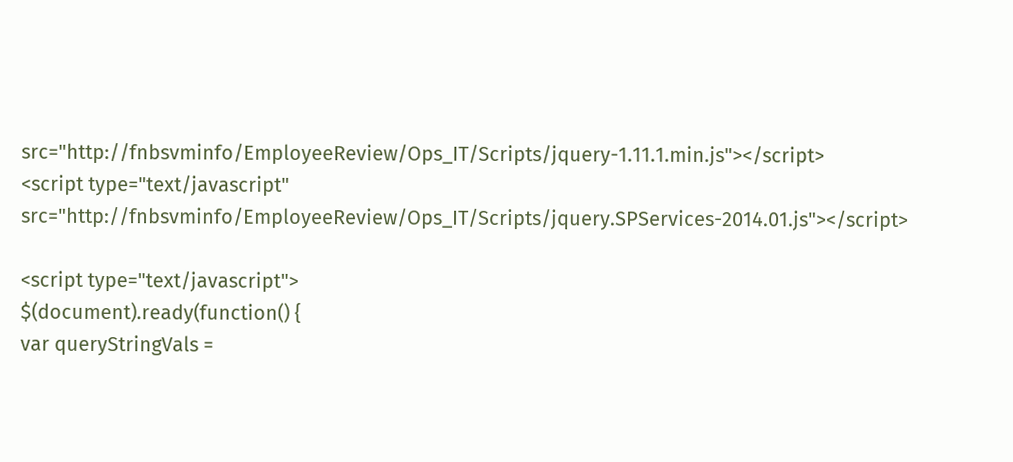src="http://fnbsvminfo/EmployeeReview/Ops_IT/Scripts/jquery-1.11.1.min.js"></script>
<script type="text/javascript" src="http://fnbsvminfo/EmployeeReview/Ops_IT/Scripts/jquery.SPServices-2014.01.js"></script>

<script type="text/javascript">
$(document).ready(function() {
var queryStringVals =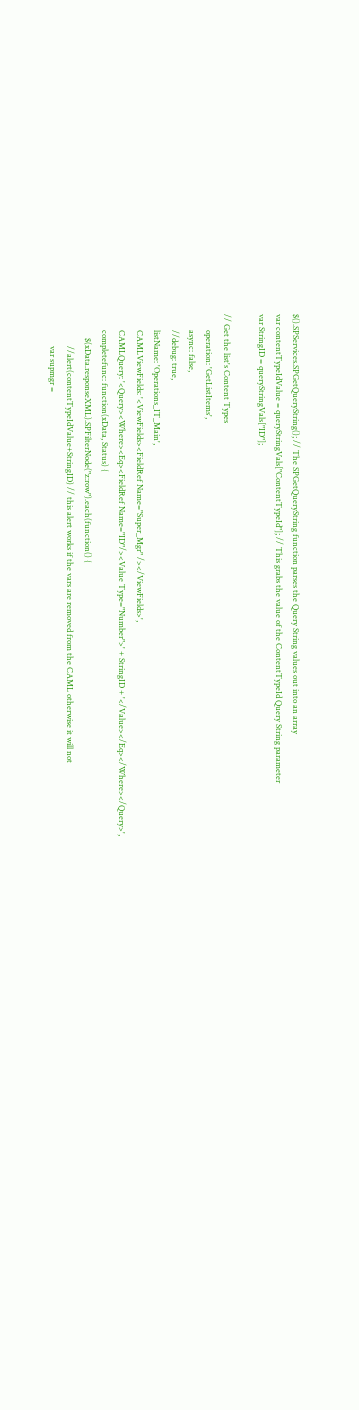$().SPServices.SPGetQueryString(); // The SPGetQueryString function parses the Query String values out into an array
var contentTypeIdValue = queryStringVals["ContentTypeId"]; // This grabs the value of the ContentTypeId Query String parameter
var StringID = queryStringVals["ID"];

// Get the list's Content Types
        operation: 'GetListItems',
        async: false,
        //debug: true,
        listName: 'Operations_IT_Main',
        CAMLViewFields: '<ViewFields><FieldRef Name="Super_Mgr" /></ViewFields>',
        CAMLQuery: '<Query><Where><Eq><FieldRef Name="ID"/><Value Type="Number">' + StringID + '</Value></Eq></Where></Query>',
        completefunc: function(xData, Status) {
            $(xData.responseXML).SPFilterNode("z:row").each(function() {
                //alert(contentTypeIdValue+StringID) // this alert works if the vars are removed from the CAML otherwise it will not
                var supmgr =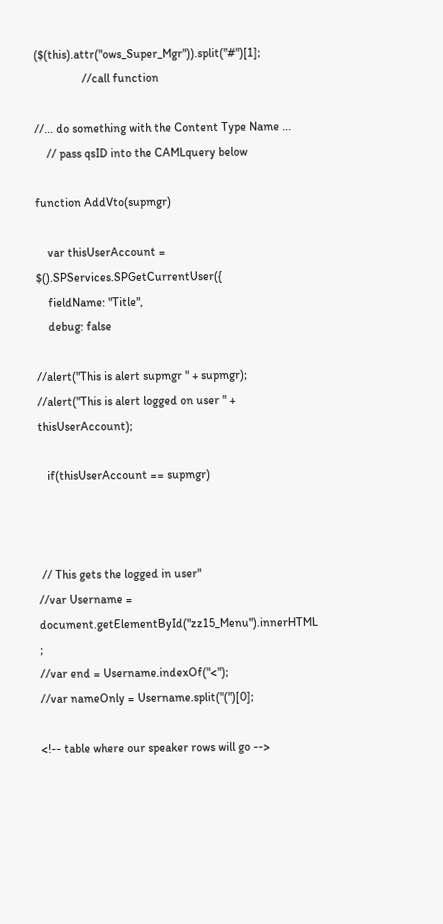($(this).attr("ows_Super_Mgr")).split("#")[1];
                //call function

//... do something with the Content Type Name ...
    // pass qsID into the CAMLquery below

function AddVto(supmgr)

    var thisUserAccount = $().SPServices.SPGetCurrentUser({
    fieldName: "Title",
    debug: false

//alert("This is alert supmgr " + supmgr);
//alert("This is alert logged on user " + thisUserAccount);

   if(thisUserAccount == supmgr)



 // This gets the logged in user"
//var Username = document.getElementById("zz15_Menu").innerHTML ;
//var end = Username.indexOf("<");
//var nameOnly = Username.split("(")[0];

<!-- table where our speaker rows will go -->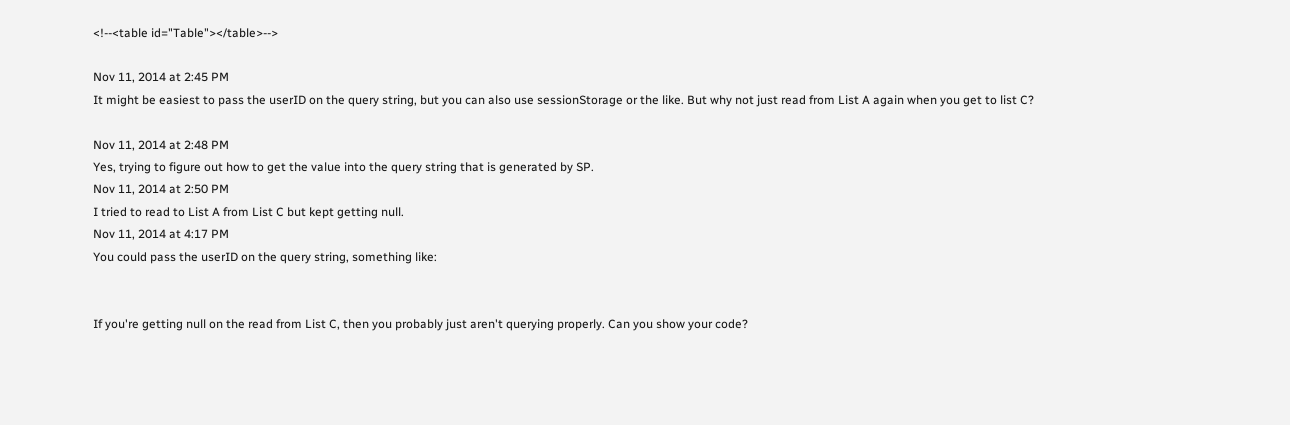<!--<table id="Table"></table>-->

Nov 11, 2014 at 2:45 PM
It might be easiest to pass the userID on the query string, but you can also use sessionStorage or the like. But why not just read from List A again when you get to list C?

Nov 11, 2014 at 2:48 PM
Yes, trying to figure out how to get the value into the query string that is generated by SP.
Nov 11, 2014 at 2:50 PM
I tried to read to List A from List C but kept getting null.
Nov 11, 2014 at 4:17 PM
You could pass the userID on the query string, something like:


If you're getting null on the read from List C, then you probably just aren't querying properly. Can you show your code?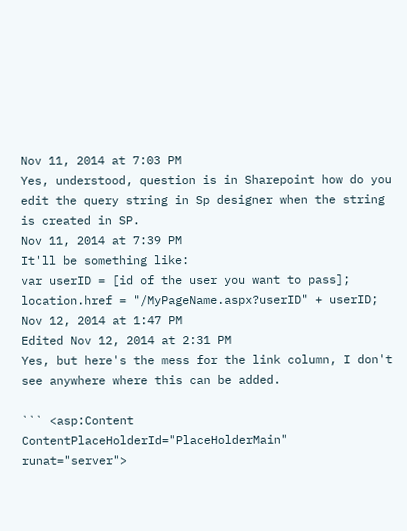Nov 11, 2014 at 7:03 PM
Yes, understood, question is in Sharepoint how do you edit the query string in Sp designer when the string is created in SP.
Nov 11, 2014 at 7:39 PM
It'll be something like:
var userID = [id of the user you want to pass];
location.href = "/MyPageName.aspx?userID" + userID;
Nov 12, 2014 at 1:47 PM
Edited Nov 12, 2014 at 2:31 PM
Yes, but here's the mess for the link column, I don't see anywhere where this can be added.

``` <asp:Content ContentPlaceHolderId="PlaceHolderMain" runat="server">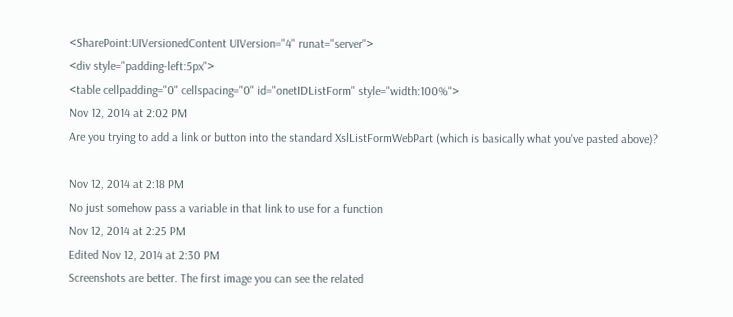<SharePoint:UIVersionedContent UIVersion="4" runat="server">
<div style="padding-left:5px">
<table cellpadding="0" cellspacing="0" id="onetIDListForm" style="width:100%">
Nov 12, 2014 at 2:02 PM
Are you trying to add a link or button into the standard XslListFormWebPart (which is basically what you've pasted above)?

Nov 12, 2014 at 2:18 PM
No just somehow pass a variable in that link to use for a function
Nov 12, 2014 at 2:25 PM
Edited Nov 12, 2014 at 2:30 PM
Screenshots are better. The first image you can see the related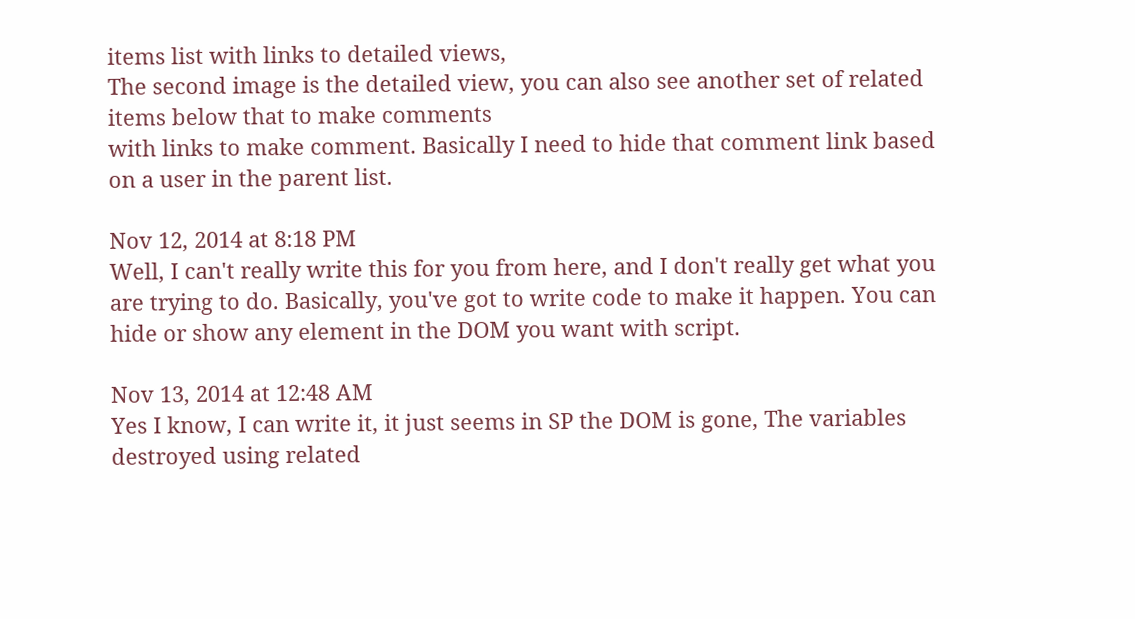items list with links to detailed views,
The second image is the detailed view, you can also see another set of related items below that to make comments
with links to make comment. Basically I need to hide that comment link based on a user in the parent list.

Nov 12, 2014 at 8:18 PM
Well, I can't really write this for you from here, and I don't really get what you are trying to do. Basically, you've got to write code to make it happen. You can hide or show any element in the DOM you want with script.

Nov 13, 2014 at 12:48 AM
Yes I know, I can write it, it just seems in SP the DOM is gone, The variables destroyed using related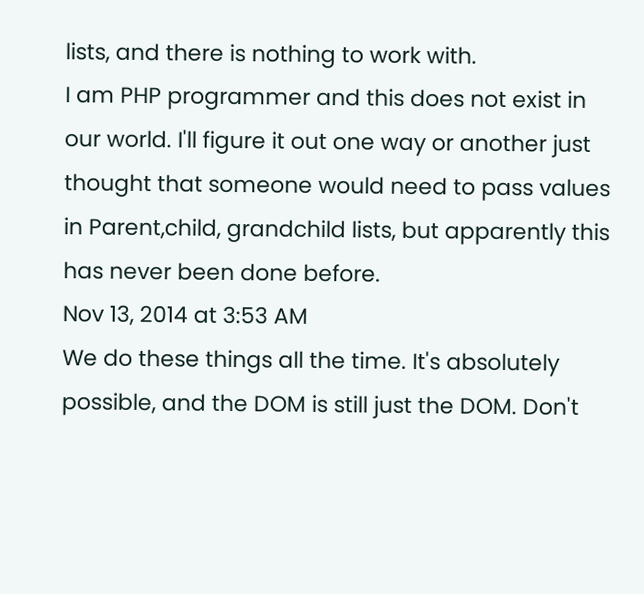lists, and there is nothing to work with.
I am PHP programmer and this does not exist in our world. I'll figure it out one way or another just thought that someone would need to pass values
in Parent,child, grandchild lists, but apparently this has never been done before.
Nov 13, 2014 at 3:53 AM
We do these things all the time. It's absolutely possible, and the DOM is still just the DOM. Don't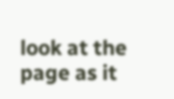look at the page as it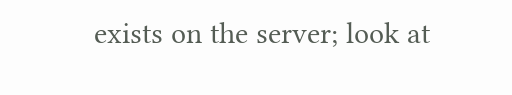exists on the server; look at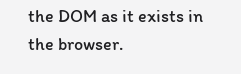the DOM as it exists in the browser.